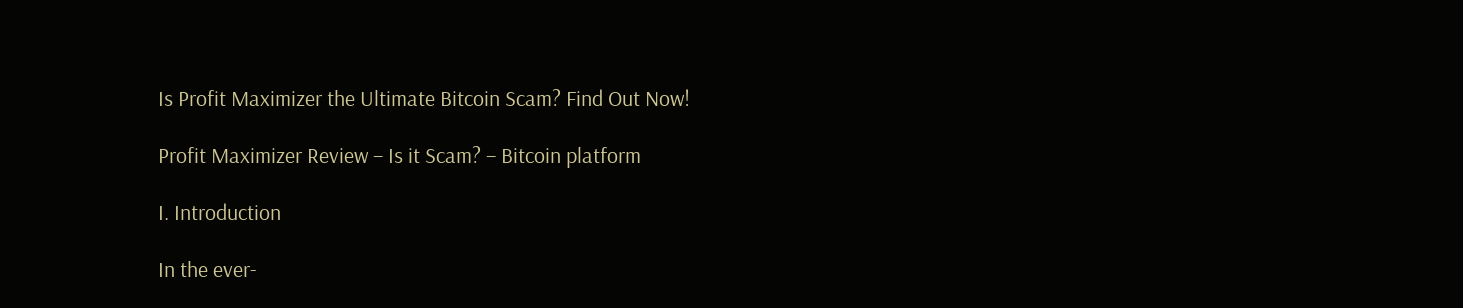Is Profit Maximizer the Ultimate Bitcoin Scam? Find Out Now!

Profit Maximizer Review – Is it Scam? – Bitcoin platform

I. Introduction

In the ever-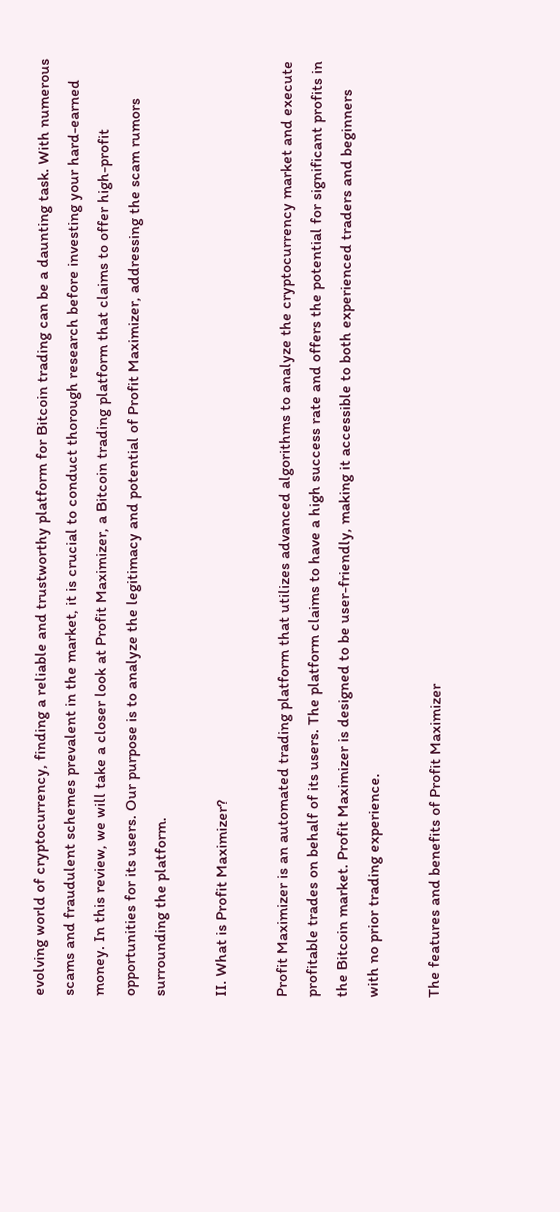evolving world of cryptocurrency, finding a reliable and trustworthy platform for Bitcoin trading can be a daunting task. With numerous scams and fraudulent schemes prevalent in the market, it is crucial to conduct thorough research before investing your hard-earned money. In this review, we will take a closer look at Profit Maximizer, a Bitcoin trading platform that claims to offer high-profit opportunities for its users. Our purpose is to analyze the legitimacy and potential of Profit Maximizer, addressing the scam rumors surrounding the platform.

II. What is Profit Maximizer?

Profit Maximizer is an automated trading platform that utilizes advanced algorithms to analyze the cryptocurrency market and execute profitable trades on behalf of its users. The platform claims to have a high success rate and offers the potential for significant profits in the Bitcoin market. Profit Maximizer is designed to be user-friendly, making it accessible to both experienced traders and beginners with no prior trading experience.

The features and benefits of Profit Maximizer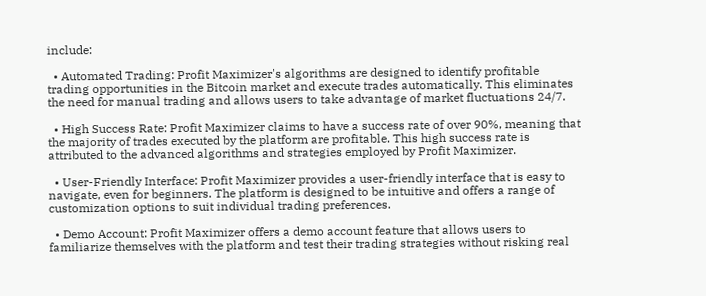include:

  • Automated Trading: Profit Maximizer's algorithms are designed to identify profitable trading opportunities in the Bitcoin market and execute trades automatically. This eliminates the need for manual trading and allows users to take advantage of market fluctuations 24/7.

  • High Success Rate: Profit Maximizer claims to have a success rate of over 90%, meaning that the majority of trades executed by the platform are profitable. This high success rate is attributed to the advanced algorithms and strategies employed by Profit Maximizer.

  • User-Friendly Interface: Profit Maximizer provides a user-friendly interface that is easy to navigate, even for beginners. The platform is designed to be intuitive and offers a range of customization options to suit individual trading preferences.

  • Demo Account: Profit Maximizer offers a demo account feature that allows users to familiarize themselves with the platform and test their trading strategies without risking real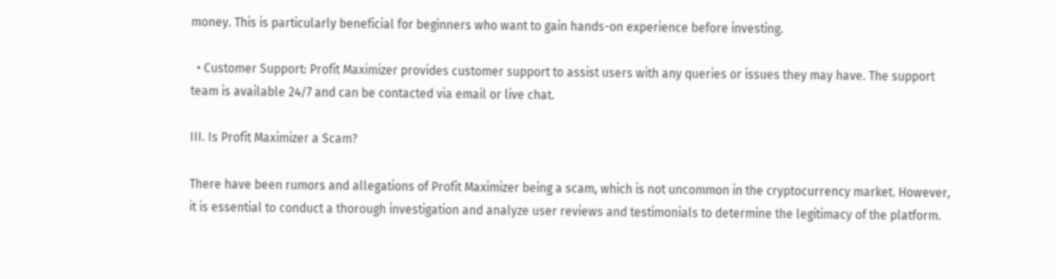money. This is particularly beneficial for beginners who want to gain hands-on experience before investing.

  • Customer Support: Profit Maximizer provides customer support to assist users with any queries or issues they may have. The support team is available 24/7 and can be contacted via email or live chat.

III. Is Profit Maximizer a Scam?

There have been rumors and allegations of Profit Maximizer being a scam, which is not uncommon in the cryptocurrency market. However, it is essential to conduct a thorough investigation and analyze user reviews and testimonials to determine the legitimacy of the platform.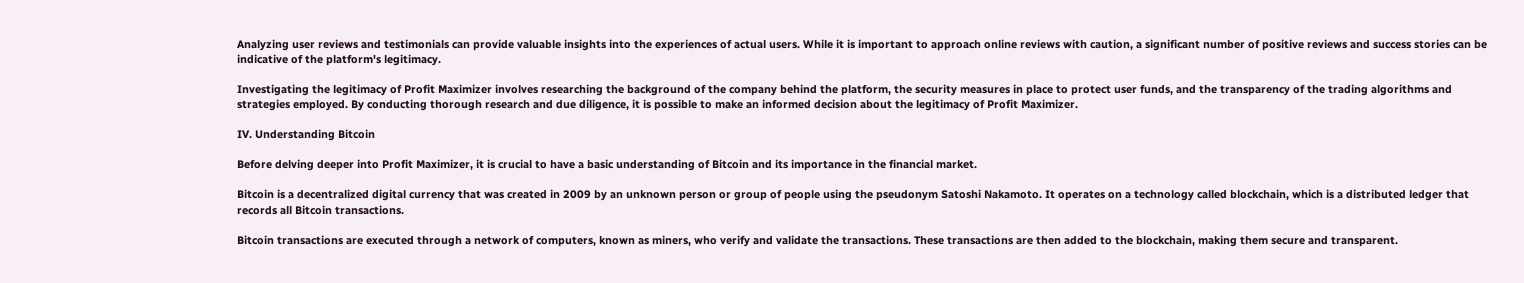Analyzing user reviews and testimonials can provide valuable insights into the experiences of actual users. While it is important to approach online reviews with caution, a significant number of positive reviews and success stories can be indicative of the platform's legitimacy.

Investigating the legitimacy of Profit Maximizer involves researching the background of the company behind the platform, the security measures in place to protect user funds, and the transparency of the trading algorithms and strategies employed. By conducting thorough research and due diligence, it is possible to make an informed decision about the legitimacy of Profit Maximizer.

IV. Understanding Bitcoin

Before delving deeper into Profit Maximizer, it is crucial to have a basic understanding of Bitcoin and its importance in the financial market.

Bitcoin is a decentralized digital currency that was created in 2009 by an unknown person or group of people using the pseudonym Satoshi Nakamoto. It operates on a technology called blockchain, which is a distributed ledger that records all Bitcoin transactions.

Bitcoin transactions are executed through a network of computers, known as miners, who verify and validate the transactions. These transactions are then added to the blockchain, making them secure and transparent.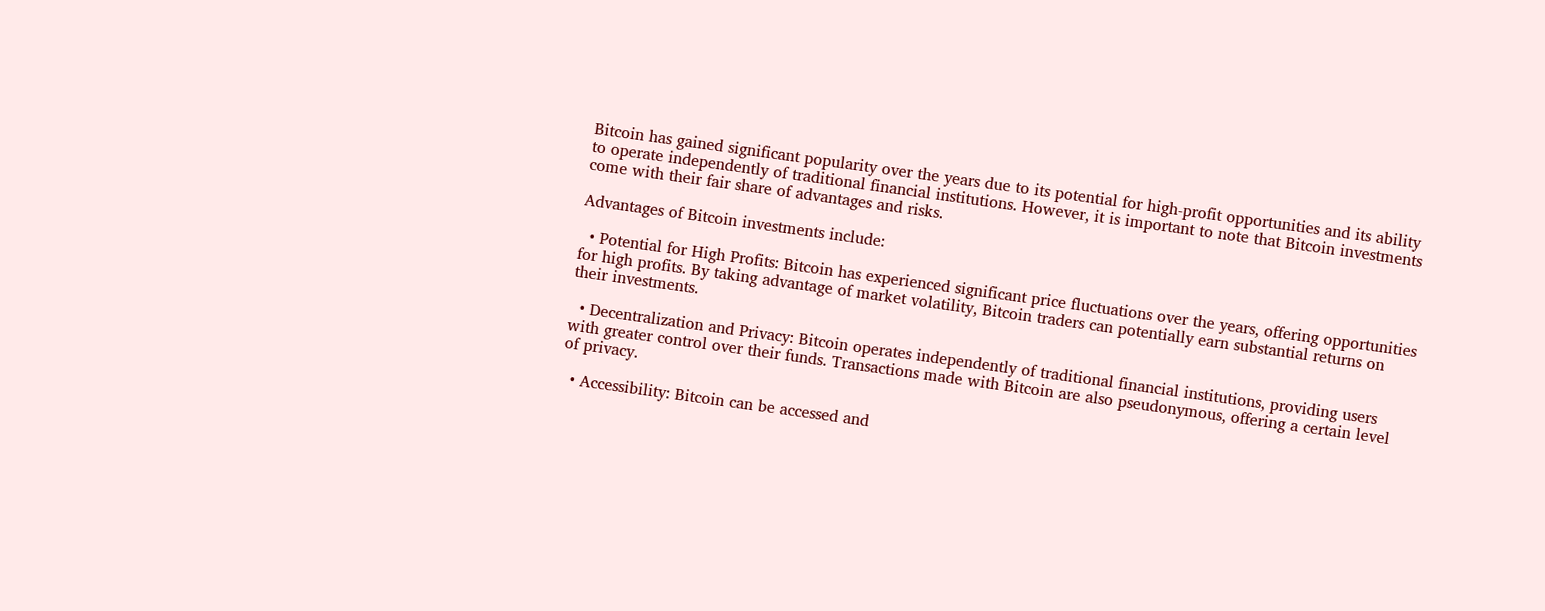Bitcoin has gained significant popularity over the years due to its potential for high-profit opportunities and its ability to operate independently of traditional financial institutions. However, it is important to note that Bitcoin investments come with their fair share of advantages and risks.

Advantages of Bitcoin investments include:

  • Potential for High Profits: Bitcoin has experienced significant price fluctuations over the years, offering opportunities for high profits. By taking advantage of market volatility, Bitcoin traders can potentially earn substantial returns on their investments.

  • Decentralization and Privacy: Bitcoin operates independently of traditional financial institutions, providing users with greater control over their funds. Transactions made with Bitcoin are also pseudonymous, offering a certain level of privacy.

  • Accessibility: Bitcoin can be accessed and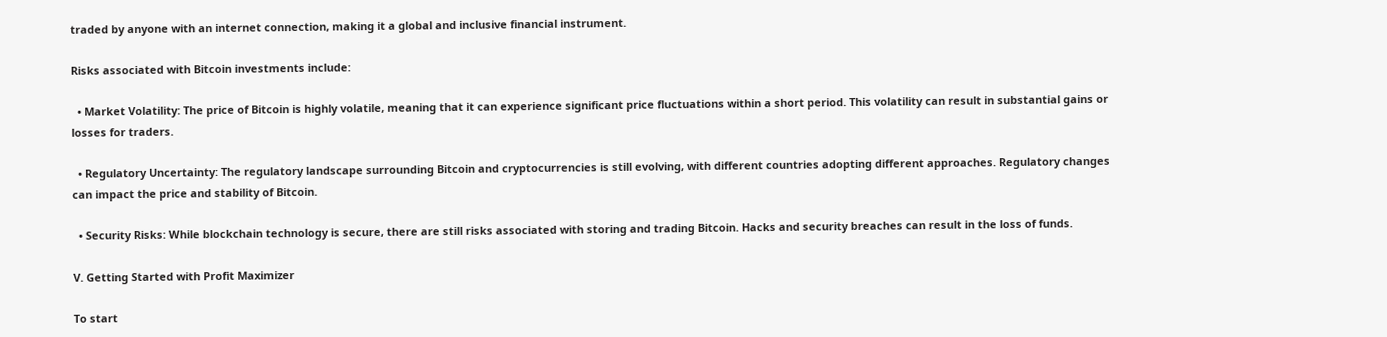traded by anyone with an internet connection, making it a global and inclusive financial instrument.

Risks associated with Bitcoin investments include:

  • Market Volatility: The price of Bitcoin is highly volatile, meaning that it can experience significant price fluctuations within a short period. This volatility can result in substantial gains or losses for traders.

  • Regulatory Uncertainty: The regulatory landscape surrounding Bitcoin and cryptocurrencies is still evolving, with different countries adopting different approaches. Regulatory changes can impact the price and stability of Bitcoin.

  • Security Risks: While blockchain technology is secure, there are still risks associated with storing and trading Bitcoin. Hacks and security breaches can result in the loss of funds.

V. Getting Started with Profit Maximizer

To start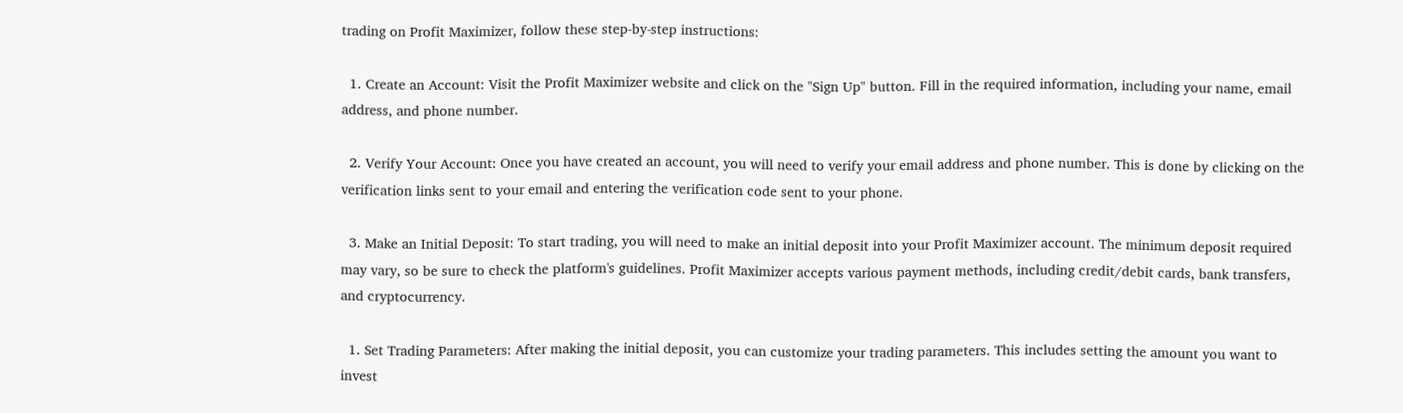trading on Profit Maximizer, follow these step-by-step instructions:

  1. Create an Account: Visit the Profit Maximizer website and click on the "Sign Up" button. Fill in the required information, including your name, email address, and phone number.

  2. Verify Your Account: Once you have created an account, you will need to verify your email address and phone number. This is done by clicking on the verification links sent to your email and entering the verification code sent to your phone.

  3. Make an Initial Deposit: To start trading, you will need to make an initial deposit into your Profit Maximizer account. The minimum deposit required may vary, so be sure to check the platform's guidelines. Profit Maximizer accepts various payment methods, including credit/debit cards, bank transfers, and cryptocurrency.

  1. Set Trading Parameters: After making the initial deposit, you can customize your trading parameters. This includes setting the amount you want to invest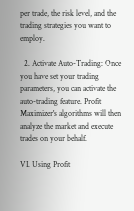per trade, the risk level, and the trading strategies you want to employ.

  2. Activate Auto-Trading: Once you have set your trading parameters, you can activate the auto-trading feature. Profit Maximizer's algorithms will then analyze the market and execute trades on your behalf.

VI. Using Profit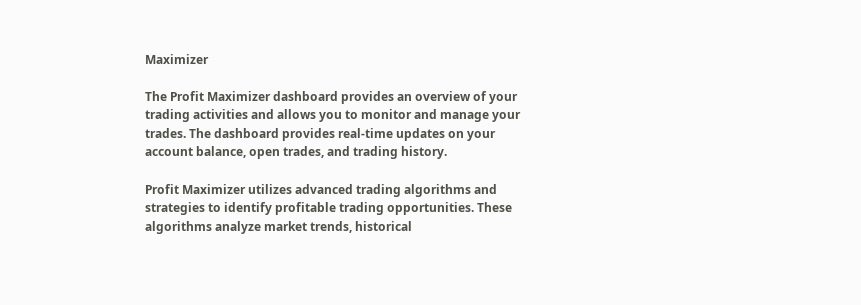Maximizer

The Profit Maximizer dashboard provides an overview of your trading activities and allows you to monitor and manage your trades. The dashboard provides real-time updates on your account balance, open trades, and trading history.

Profit Maximizer utilizes advanced trading algorithms and strategies to identify profitable trading opportunities. These algorithms analyze market trends, historical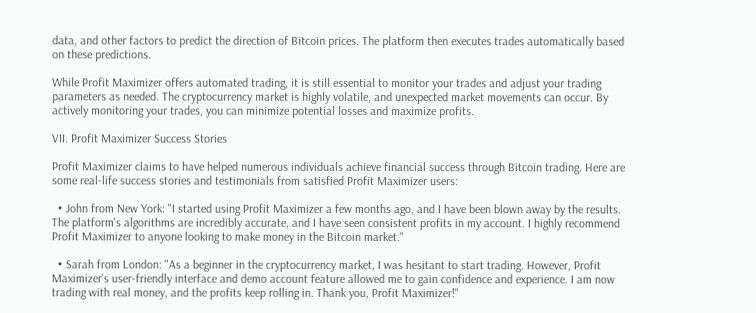data, and other factors to predict the direction of Bitcoin prices. The platform then executes trades automatically based on these predictions.

While Profit Maximizer offers automated trading, it is still essential to monitor your trades and adjust your trading parameters as needed. The cryptocurrency market is highly volatile, and unexpected market movements can occur. By actively monitoring your trades, you can minimize potential losses and maximize profits.

VII. Profit Maximizer Success Stories

Profit Maximizer claims to have helped numerous individuals achieve financial success through Bitcoin trading. Here are some real-life success stories and testimonials from satisfied Profit Maximizer users:

  • John from New York: "I started using Profit Maximizer a few months ago, and I have been blown away by the results. The platform's algorithms are incredibly accurate, and I have seen consistent profits in my account. I highly recommend Profit Maximizer to anyone looking to make money in the Bitcoin market."

  • Sarah from London: "As a beginner in the cryptocurrency market, I was hesitant to start trading. However, Profit Maximizer's user-friendly interface and demo account feature allowed me to gain confidence and experience. I am now trading with real money, and the profits keep rolling in. Thank you, Profit Maximizer!"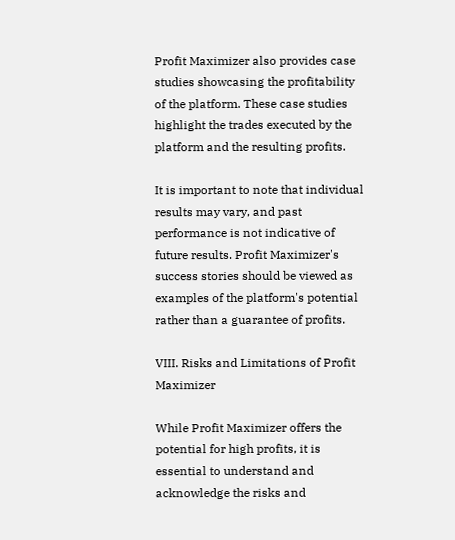Profit Maximizer also provides case studies showcasing the profitability of the platform. These case studies highlight the trades executed by the platform and the resulting profits.

It is important to note that individual results may vary, and past performance is not indicative of future results. Profit Maximizer's success stories should be viewed as examples of the platform's potential rather than a guarantee of profits.

VIII. Risks and Limitations of Profit Maximizer

While Profit Maximizer offers the potential for high profits, it is essential to understand and acknowledge the risks and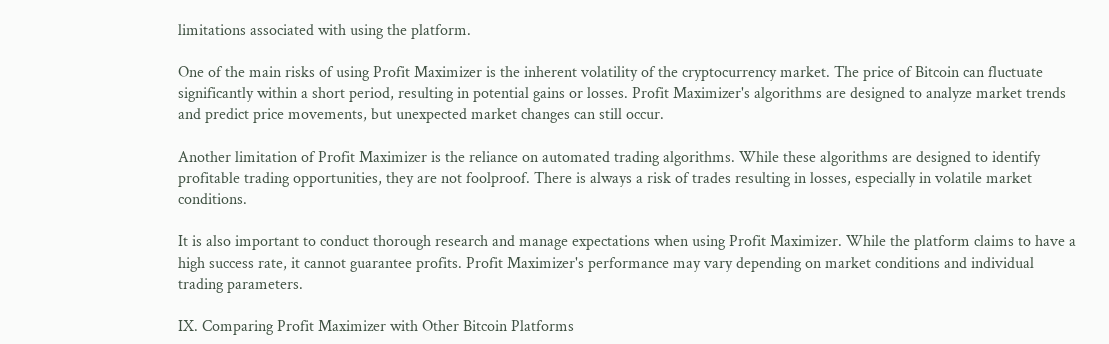limitations associated with using the platform.

One of the main risks of using Profit Maximizer is the inherent volatility of the cryptocurrency market. The price of Bitcoin can fluctuate significantly within a short period, resulting in potential gains or losses. Profit Maximizer's algorithms are designed to analyze market trends and predict price movements, but unexpected market changes can still occur.

Another limitation of Profit Maximizer is the reliance on automated trading algorithms. While these algorithms are designed to identify profitable trading opportunities, they are not foolproof. There is always a risk of trades resulting in losses, especially in volatile market conditions.

It is also important to conduct thorough research and manage expectations when using Profit Maximizer. While the platform claims to have a high success rate, it cannot guarantee profits. Profit Maximizer's performance may vary depending on market conditions and individual trading parameters.

IX. Comparing Profit Maximizer with Other Bitcoin Platforms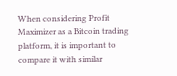When considering Profit Maximizer as a Bitcoin trading platform, it is important to compare it with similar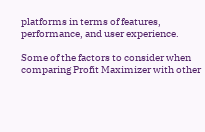platforms in terms of features, performance, and user experience.

Some of the factors to consider when comparing Profit Maximizer with other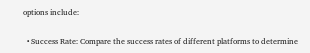options include:

  • Success Rate: Compare the success rates of different platforms to determine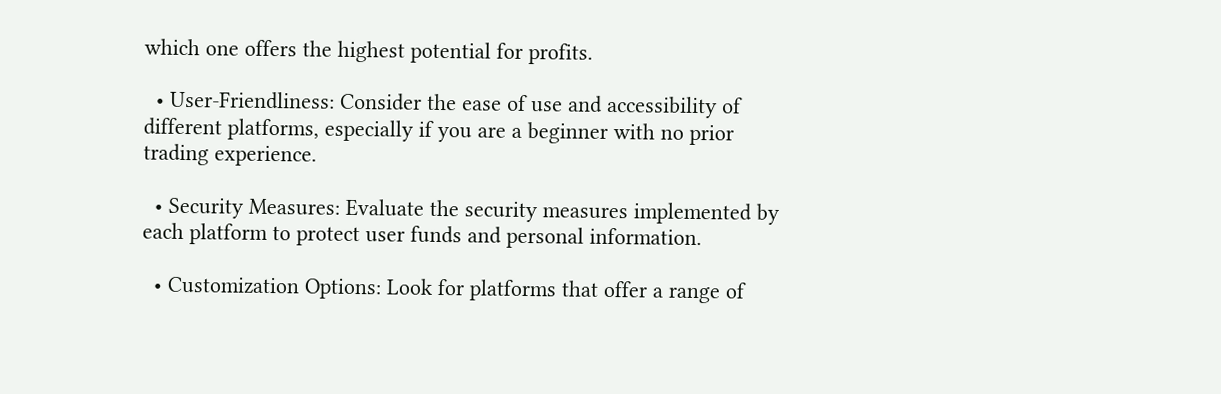which one offers the highest potential for profits.

  • User-Friendliness: Consider the ease of use and accessibility of different platforms, especially if you are a beginner with no prior trading experience.

  • Security Measures: Evaluate the security measures implemented by each platform to protect user funds and personal information.

  • Customization Options: Look for platforms that offer a range of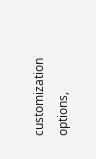customization options,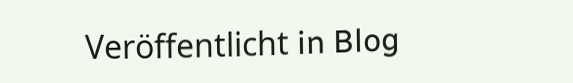Veröffentlicht in Blog